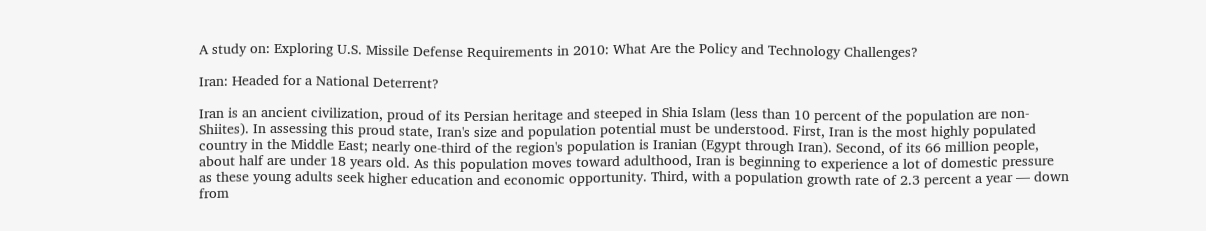A study on: Exploring U.S. Missile Defense Requirements in 2010: What Are the Policy and Technology Challenges?

Iran: Headed for a National Deterrent?

Iran is an ancient civilization, proud of its Persian heritage and steeped in Shia Islam (less than 10 percent of the population are non-Shiites). In assessing this proud state, Iran's size and population potential must be understood. First, Iran is the most highly populated country in the Middle East; nearly one-third of the region's population is Iranian (Egypt through Iran). Second, of its 66 million people, about half are under 18 years old. As this population moves toward adulthood, Iran is beginning to experience a lot of domestic pressure as these young adults seek higher education and economic opportunity. Third, with a population growth rate of 2.3 percent a year — down from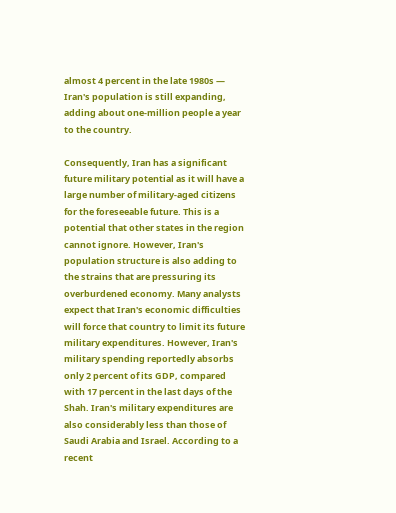almost 4 percent in the late 1980s — Iran's population is still expanding, adding about one-million people a year to the country.

Consequently, Iran has a significant future military potential as it will have a large number of military-aged citizens for the foreseeable future. This is a potential that other states in the region cannot ignore. However, Iran's population structure is also adding to the strains that are pressuring its overburdened economy. Many analysts expect that Iran's economic difficulties will force that country to limit its future military expenditures. However, Iran's military spending reportedly absorbs only 2 percent of its GDP, compared with 17 percent in the last days of the Shah. Iran's military expenditures are also considerably less than those of Saudi Arabia and Israel. According to a recent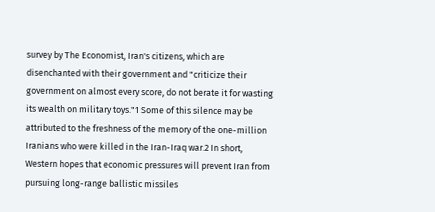survey by The Economist, Iran's citizens, which are disenchanted with their government and "criticize their government on almost every score, do not berate it for wasting its wealth on military toys."1 Some of this silence may be attributed to the freshness of the memory of the one-million Iranians who were killed in the Iran-Iraq war.2 In short, Western hopes that economic pressures will prevent Iran from pursuing long-range ballistic missiles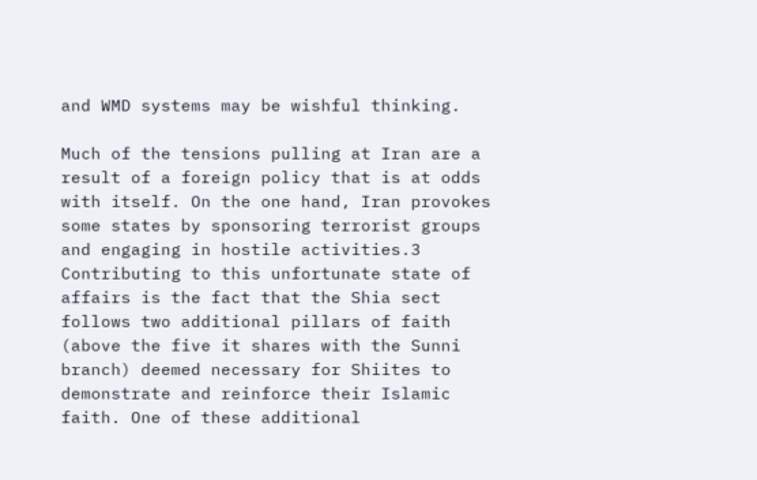and WMD systems may be wishful thinking.

Much of the tensions pulling at Iran are a result of a foreign policy that is at odds with itself. On the one hand, Iran provokes some states by sponsoring terrorist groups and engaging in hostile activities.3 Contributing to this unfortunate state of affairs is the fact that the Shia sect follows two additional pillars of faith (above the five it shares with the Sunni branch) deemed necessary for Shiites to demonstrate and reinforce their Islamic faith. One of these additional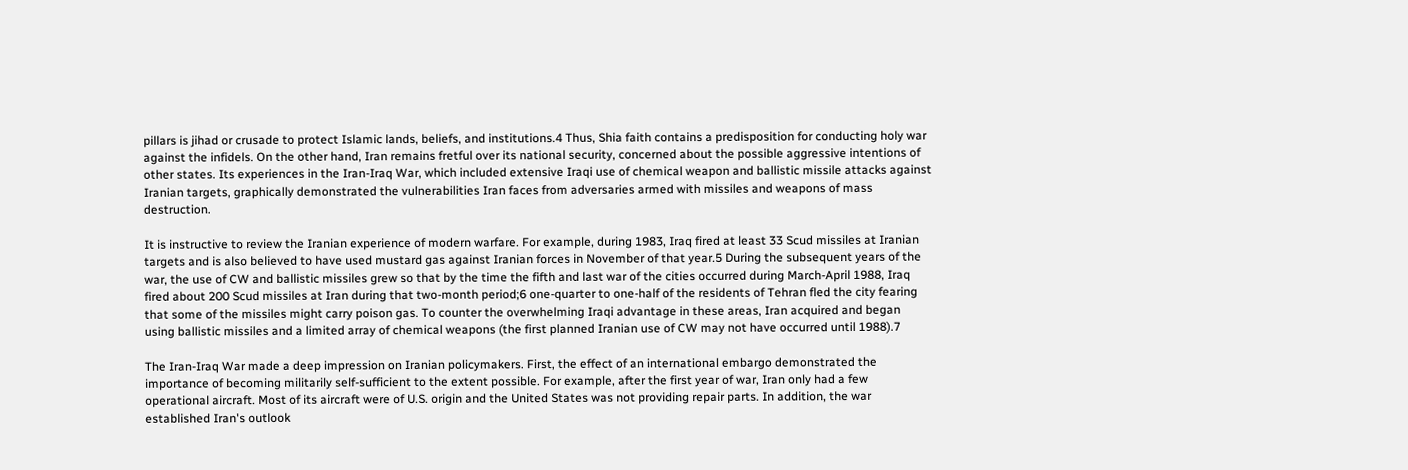pillars is jihad or crusade to protect Islamic lands, beliefs, and institutions.4 Thus, Shia faith contains a predisposition for conducting holy war against the infidels. On the other hand, Iran remains fretful over its national security, concerned about the possible aggressive intentions of other states. Its experiences in the Iran-Iraq War, which included extensive Iraqi use of chemical weapon and ballistic missile attacks against Iranian targets, graphically demonstrated the vulnerabilities Iran faces from adversaries armed with missiles and weapons of mass destruction.

It is instructive to review the Iranian experience of modern warfare. For example, during 1983, Iraq fired at least 33 Scud missiles at Iranian targets and is also believed to have used mustard gas against Iranian forces in November of that year.5 During the subsequent years of the war, the use of CW and ballistic missiles grew so that by the time the fifth and last war of the cities occurred during March-April 1988, Iraq fired about 200 Scud missiles at Iran during that two-month period;6 one-quarter to one-half of the residents of Tehran fled the city fearing that some of the missiles might carry poison gas. To counter the overwhelming Iraqi advantage in these areas, Iran acquired and began using ballistic missiles and a limited array of chemical weapons (the first planned Iranian use of CW may not have occurred until 1988).7

The Iran-Iraq War made a deep impression on Iranian policymakers. First, the effect of an international embargo demonstrated the importance of becoming militarily self-sufficient to the extent possible. For example, after the first year of war, Iran only had a few operational aircraft. Most of its aircraft were of U.S. origin and the United States was not providing repair parts. In addition, the war established Iran's outlook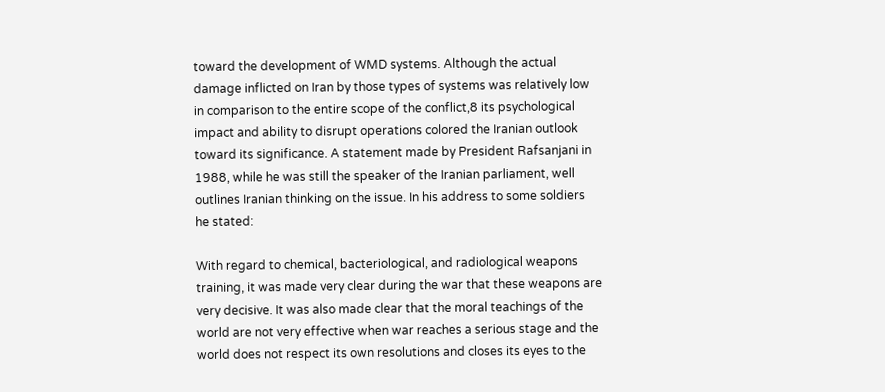toward the development of WMD systems. Although the actual damage inflicted on Iran by those types of systems was relatively low in comparison to the entire scope of the conflict,8 its psychological impact and ability to disrupt operations colored the Iranian outlook toward its significance. A statement made by President Rafsanjani in 1988, while he was still the speaker of the Iranian parliament, well outlines Iranian thinking on the issue. In his address to some soldiers he stated:

With regard to chemical, bacteriological, and radiological weapons training, it was made very clear during the war that these weapons are very decisive. It was also made clear that the moral teachings of the world are not very effective when war reaches a serious stage and the world does not respect its own resolutions and closes its eyes to the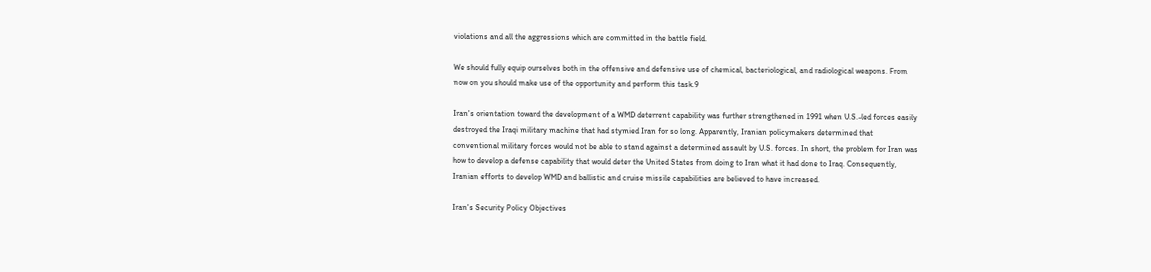violations and all the aggressions which are committed in the battle field.

We should fully equip ourselves both in the offensive and defensive use of chemical, bacteriological, and radiological weapons. From now on you should make use of the opportunity and perform this task.9

Iran's orientation toward the development of a WMD deterrent capability was further strengthened in 1991 when U.S.-led forces easily destroyed the Iraqi military machine that had stymied Iran for so long. Apparently, Iranian policymakers determined that conventional military forces would not be able to stand against a determined assault by U.S. forces. In short, the problem for Iran was how to develop a defense capability that would deter the United States from doing to Iran what it had done to Iraq. Consequently, Iranian efforts to develop WMD and ballistic and cruise missile capabilities are believed to have increased.

Iran's Security Policy Objectives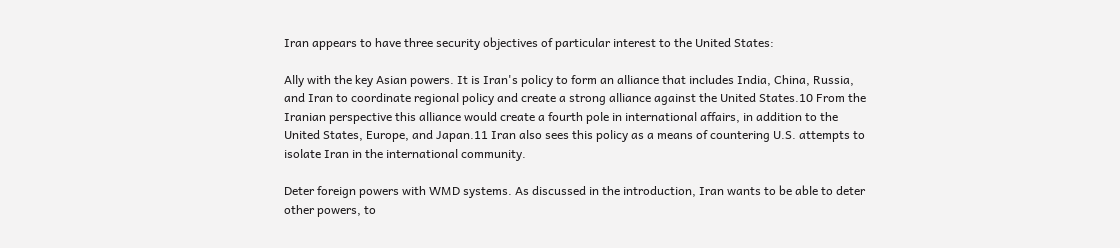Iran appears to have three security objectives of particular interest to the United States:

Ally with the key Asian powers. It is Iran's policy to form an alliance that includes India, China, Russia, and Iran to coordinate regional policy and create a strong alliance against the United States.10 From the Iranian perspective this alliance would create a fourth pole in international affairs, in addition to the United States, Europe, and Japan.11 Iran also sees this policy as a means of countering U.S. attempts to isolate Iran in the international community.

Deter foreign powers with WMD systems. As discussed in the introduction, Iran wants to be able to deter other powers, to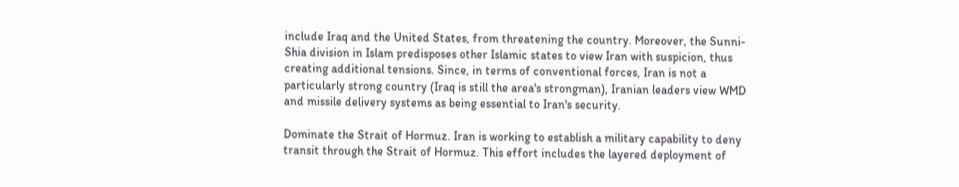include Iraq and the United States, from threatening the country. Moreover, the Sunni-Shia division in Islam predisposes other Islamic states to view Iran with suspicion, thus creating additional tensions. Since, in terms of conventional forces, Iran is not a particularly strong country (Iraq is still the area's strongman), Iranian leaders view WMD and missile delivery systems as being essential to Iran's security.

Dominate the Strait of Hormuz. Iran is working to establish a military capability to deny transit through the Strait of Hormuz. This effort includes the layered deployment of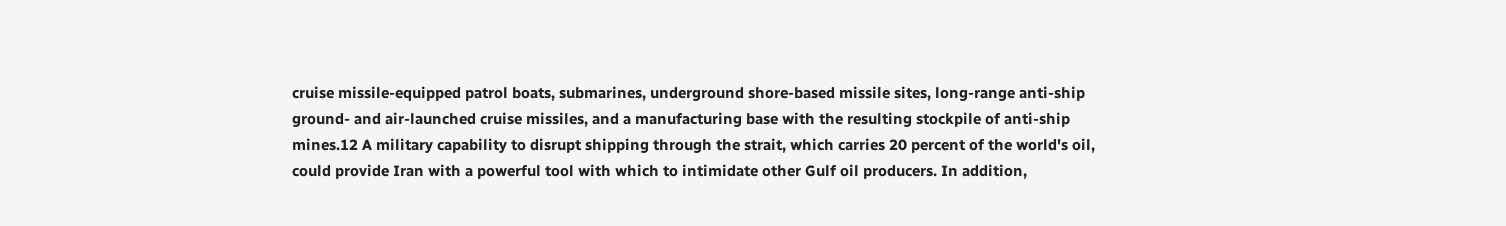cruise missile-equipped patrol boats, submarines, underground shore-based missile sites, long-range anti-ship ground- and air-launched cruise missiles, and a manufacturing base with the resulting stockpile of anti-ship mines.12 A military capability to disrupt shipping through the strait, which carries 20 percent of the world's oil, could provide Iran with a powerful tool with which to intimidate other Gulf oil producers. In addition,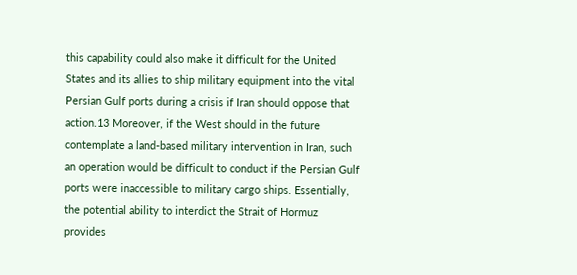this capability could also make it difficult for the United States and its allies to ship military equipment into the vital Persian Gulf ports during a crisis if Iran should oppose that action.13 Moreover, if the West should in the future contemplate a land-based military intervention in Iran, such an operation would be difficult to conduct if the Persian Gulf ports were inaccessible to military cargo ships. Essentially, the potential ability to interdict the Strait of Hormuz provides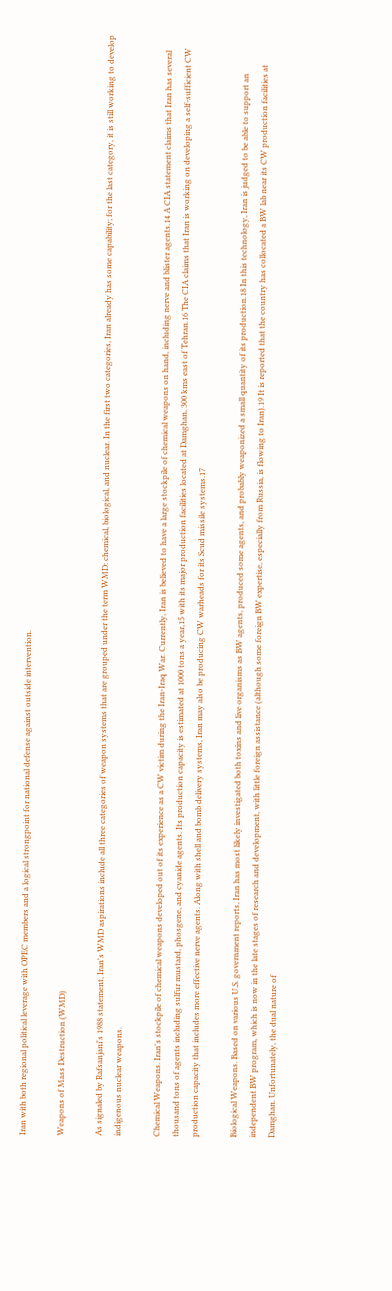Iran with both regional political leverage with OPEC members and a logical strongpoint for national defense against outside intervention.

Weapons of Mass Destruction (WMD)

As signaled by Rafsanjani's 1988 statement, Iran's WMD aspirations include all three categories of weapon systems that are grouped under the term WMD: chemical, biological, and nuclear. In the first two categories, Iran already has some capability; for the last category, it is still working to develop indigenous nuclear weapons.

Chemical Weapons. Iran's stockpile of chemical weapons developed out of its experience as a CW victim during the Iran-Iraq War. Currently, Iran is believed to have a large stockpile of chemical weapons on hand, including nerve and blister agents.14 A CIA statement claims that Iran has several thousand tons of agents including sulfur mustard, phosgene, and cyanide agents. Its production capacity is estimated at 1000 tons a year,15 with its major production facilities located at Damghan, 300 kms east of Tehran.16 The CIA claims that Iran is working on developing a self-sufficient CW production capacity that includes more effective nerve agents. Along with shell and bomb delivery systems, Iran may also be producing CW warheads for its Scud missile systems.17

Biological Weapons. Based on various U.S. government reports, Iran has most likely investigated both toxins and live organisms as BW agents, produced some agents, and probably weaponized a small quantity of its production.18 In this technology, Iran is judged to be able to support an independent BW program, which is now in the late stages of research and development, with little foreign assistance (although some foreign BW expertise, especially from Russia, is flowing to Iran).19 It is reported that the country has collocated a BW lab near its CW production facilities at Damghan. Unfortunately, the dual nature of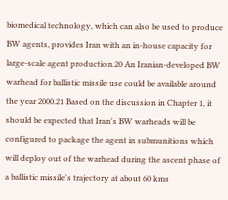biomedical technology, which can also be used to produce BW agents, provides Iran with an in-house capacity for large-scale agent production.20 An Iranian-developed BW warhead for ballistic missile use could be available around the year 2000.21 Based on the discussion in Chapter 1, it should be expected that Iran's BW warheads will be configured to package the agent in submunitions which will deploy out of the warhead during the ascent phase of a ballistic missile's trajectory at about 60 kms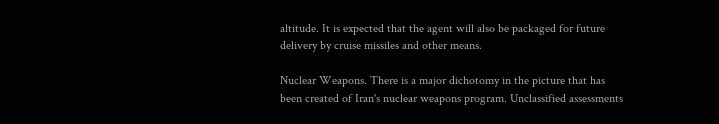altitude. It is expected that the agent will also be packaged for future delivery by cruise missiles and other means.

Nuclear Weapons. There is a major dichotomy in the picture that has been created of Iran's nuclear weapons program. Unclassified assessments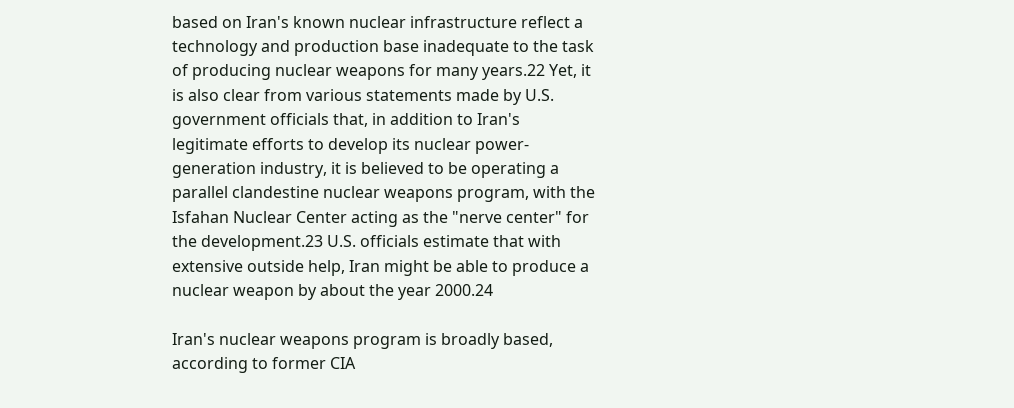based on Iran's known nuclear infrastructure reflect a technology and production base inadequate to the task of producing nuclear weapons for many years.22 Yet, it is also clear from various statements made by U.S. government officials that, in addition to Iran's legitimate efforts to develop its nuclear power-generation industry, it is believed to be operating a parallel clandestine nuclear weapons program, with the Isfahan Nuclear Center acting as the "nerve center" for the development.23 U.S. officials estimate that with extensive outside help, Iran might be able to produce a nuclear weapon by about the year 2000.24

Iran's nuclear weapons program is broadly based, according to former CIA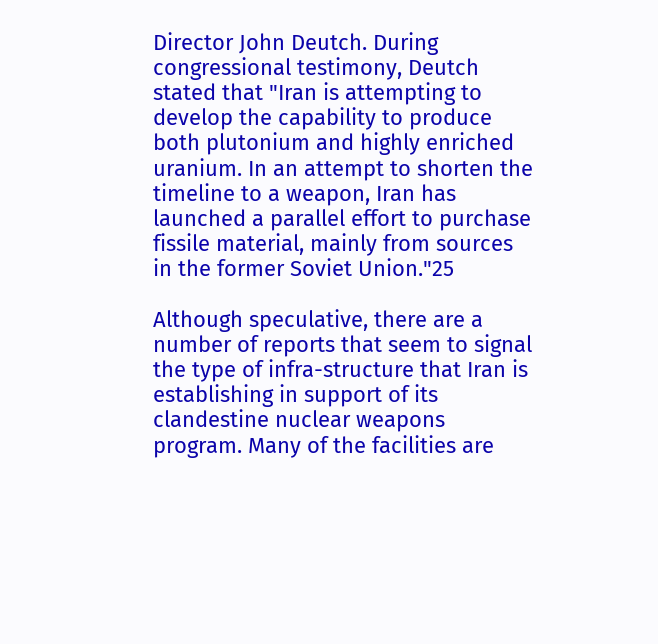Director John Deutch. During congressional testimony, Deutch stated that "Iran is attempting to develop the capability to produce both plutonium and highly enriched uranium. In an attempt to shorten the timeline to a weapon, Iran has launched a parallel effort to purchase fissile material, mainly from sources in the former Soviet Union."25

Although speculative, there are a number of reports that seem to signal the type of infra-structure that Iran is establishing in support of its clandestine nuclear weapons program. Many of the facilities are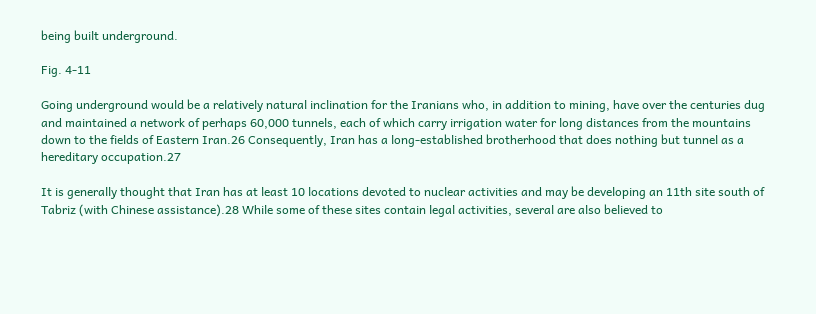being built underground.

Fig. 4-11

Going underground would be a relatively natural inclination for the Iranians who, in addition to mining, have over the centuries dug and maintained a network of perhaps 60,000 tunnels, each of which carry irrigation water for long distances from the mountains down to the fields of Eastern Iran.26 Consequently, Iran has a long-established brotherhood that does nothing but tunnel as a hereditary occupation.27

It is generally thought that Iran has at least 10 locations devoted to nuclear activities and may be developing an 11th site south of Tabriz (with Chinese assistance).28 While some of these sites contain legal activities, several are also believed to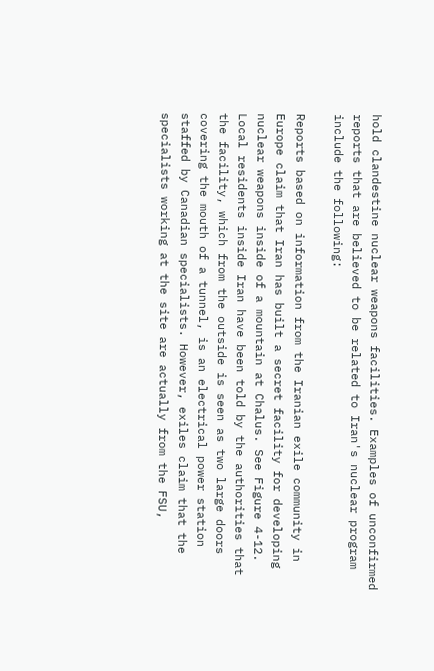hold clandestine nuclear weapons facilities. Examples of unconfirmed reports that are believed to be related to Iran's nuclear program include the following:

Reports based on information from the Iranian exile community in Europe claim that Iran has built a secret facility for developing nuclear weapons inside of a mountain at Chalus. See Figure 4-12. Local residents inside Iran have been told by the authorities that the facility, which from the outside is seen as two large doors covering the mouth of a tunnel, is an electrical power station staffed by Canadian specialists. However, exiles claim that the specialists working at the site are actually from the FSU,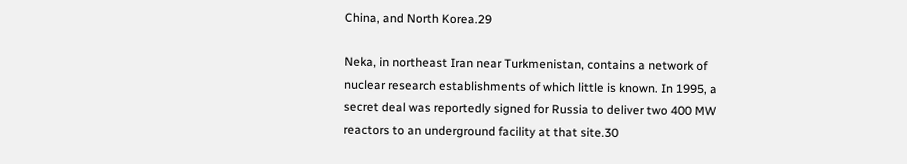China, and North Korea.29

Neka, in northeast Iran near Turkmenistan, contains a network of nuclear research establishments of which little is known. In 1995, a secret deal was reportedly signed for Russia to deliver two 400 MW reactors to an underground facility at that site.30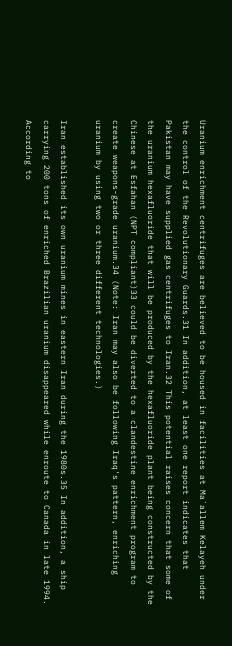Uranium enrichment centrifuges are believed to be housed in facilities at Ma`allem Kelayeh under the control of the Revolutionary Guards.31 In addition, at least one report indicates that Pakistan may have supplied gas centrifuges to Iran.32 This potential raises concern that some of the uranium hexafluoride that will be produced by the hexafluoride plant being constructed by the Chinese at Esfahan (NPT compliant)33 could be diverted to a clandestine enrichment program to create weapons-grade uranium.34 (Note: Iran may also be following Iraq's pattern, enriching uranium by using two or three different technologies.)

Iran established its own uranium mines in eastern Iran during the 1980s.35 In addition, a ship carrying 200 tons of enriched Brazilian uranium disappeared while enroute to Canada in late 1994. According to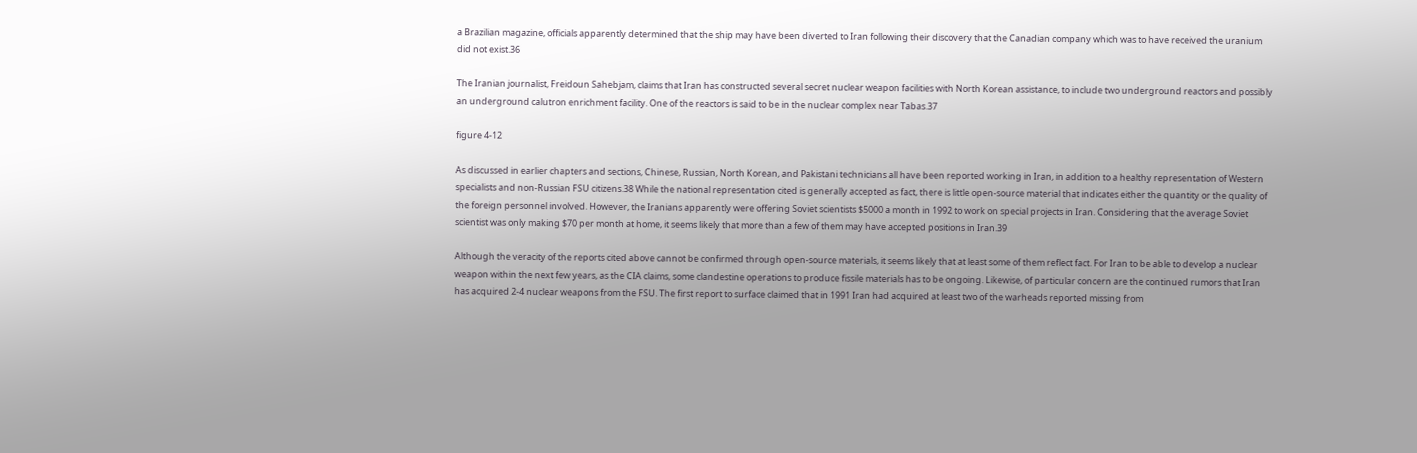a Brazilian magazine, officials apparently determined that the ship may have been diverted to Iran following their discovery that the Canadian company which was to have received the uranium did not exist.36

The Iranian journalist, Freidoun Sahebjam, claims that Iran has constructed several secret nuclear weapon facilities with North Korean assistance, to include two underground reactors and possibly an underground calutron enrichment facility. One of the reactors is said to be in the nuclear complex near Tabas.37

figure 4-12

As discussed in earlier chapters and sections, Chinese, Russian, North Korean, and Pakistani technicians all have been reported working in Iran, in addition to a healthy representation of Western specialists and non-Russian FSU citizens.38 While the national representation cited is generally accepted as fact, there is little open-source material that indicates either the quantity or the quality of the foreign personnel involved. However, the Iranians apparently were offering Soviet scientists $5000 a month in 1992 to work on special projects in Iran. Considering that the average Soviet scientist was only making $70 per month at home, it seems likely that more than a few of them may have accepted positions in Iran.39

Although the veracity of the reports cited above cannot be confirmed through open-source materials, it seems likely that at least some of them reflect fact. For Iran to be able to develop a nuclear weapon within the next few years, as the CIA claims, some clandestine operations to produce fissile materials has to be ongoing. Likewise, of particular concern are the continued rumors that Iran has acquired 2-4 nuclear weapons from the FSU. The first report to surface claimed that in 1991 Iran had acquired at least two of the warheads reported missing from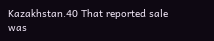Kazakhstan.40 That reported sale was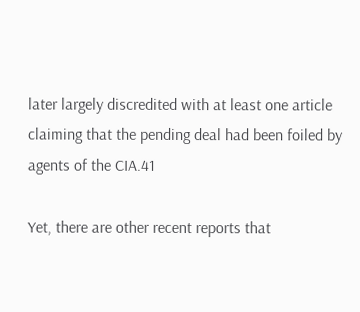later largely discredited with at least one article claiming that the pending deal had been foiled by agents of the CIA.41

Yet, there are other recent reports that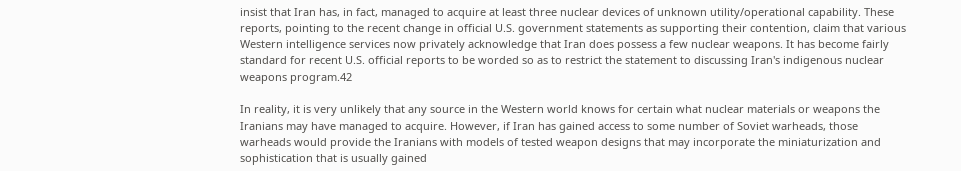insist that Iran has, in fact, managed to acquire at least three nuclear devices of unknown utility/operational capability. These reports, pointing to the recent change in official U.S. government statements as supporting their contention, claim that various Western intelligence services now privately acknowledge that Iran does possess a few nuclear weapons. It has become fairly standard for recent U.S. official reports to be worded so as to restrict the statement to discussing Iran's indigenous nuclear weapons program.42

In reality, it is very unlikely that any source in the Western world knows for certain what nuclear materials or weapons the Iranians may have managed to acquire. However, if Iran has gained access to some number of Soviet warheads, those warheads would provide the Iranians with models of tested weapon designs that may incorporate the miniaturization and sophistication that is usually gained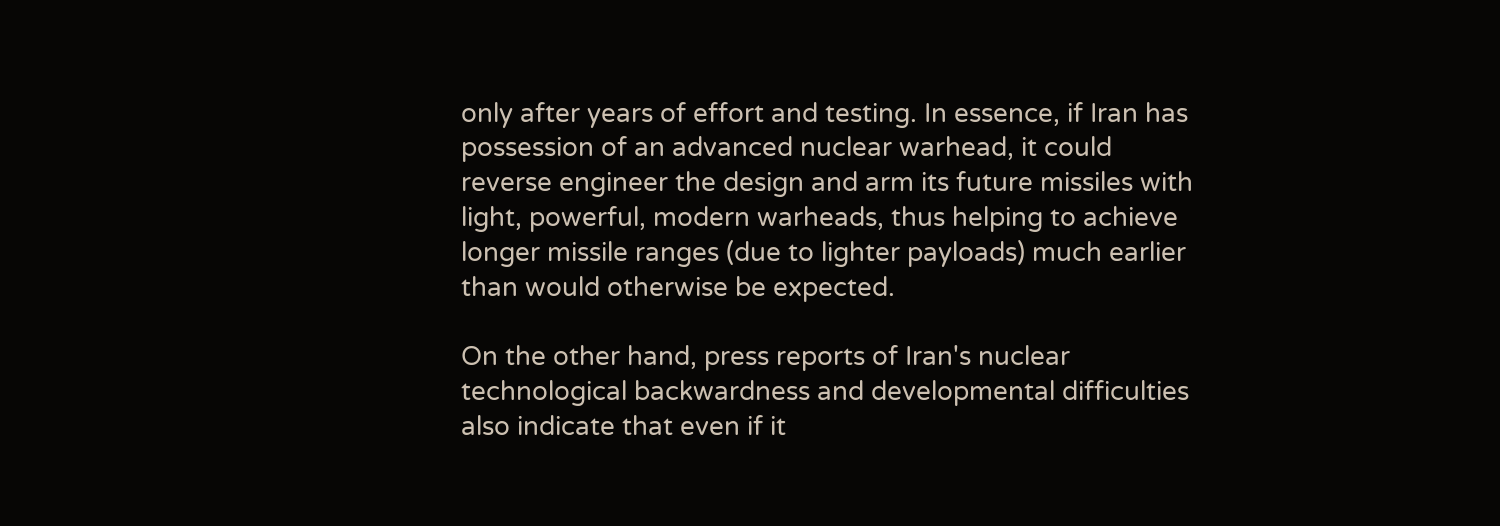only after years of effort and testing. In essence, if Iran has possession of an advanced nuclear warhead, it could reverse engineer the design and arm its future missiles with light, powerful, modern warheads, thus helping to achieve longer missile ranges (due to lighter payloads) much earlier than would otherwise be expected.

On the other hand, press reports of Iran's nuclear technological backwardness and developmental difficulties also indicate that even if it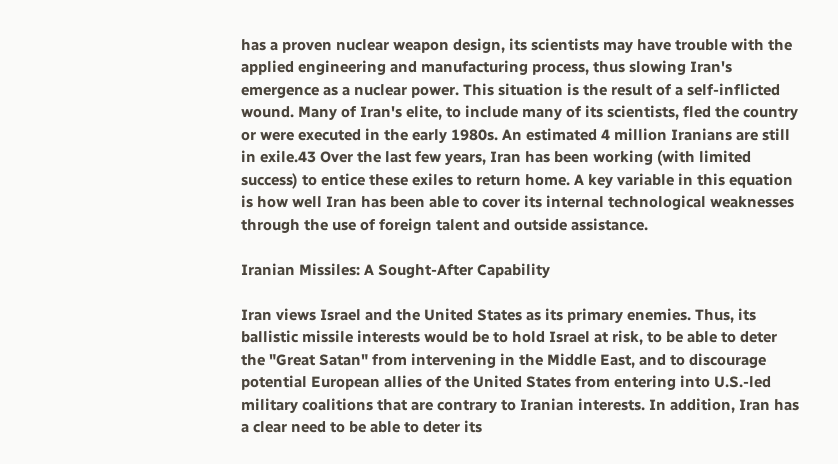has a proven nuclear weapon design, its scientists may have trouble with the applied engineering and manufacturing process, thus slowing Iran's emergence as a nuclear power. This situation is the result of a self-inflicted wound. Many of Iran's elite, to include many of its scientists, fled the country or were executed in the early 1980s. An estimated 4 million Iranians are still in exile.43 Over the last few years, Iran has been working (with limited success) to entice these exiles to return home. A key variable in this equation is how well Iran has been able to cover its internal technological weaknesses through the use of foreign talent and outside assistance.

Iranian Missiles: A Sought-After Capability

Iran views Israel and the United States as its primary enemies. Thus, its ballistic missile interests would be to hold Israel at risk, to be able to deter the "Great Satan" from intervening in the Middle East, and to discourage potential European allies of the United States from entering into U.S.-led military coalitions that are contrary to Iranian interests. In addition, Iran has a clear need to be able to deter its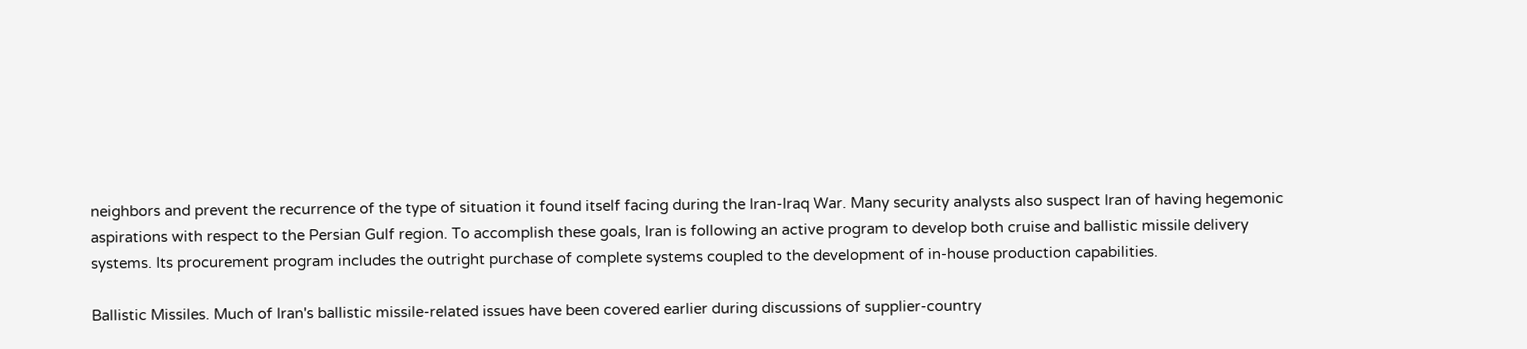neighbors and prevent the recurrence of the type of situation it found itself facing during the Iran-Iraq War. Many security analysts also suspect Iran of having hegemonic aspirations with respect to the Persian Gulf region. To accomplish these goals, Iran is following an active program to develop both cruise and ballistic missile delivery systems. Its procurement program includes the outright purchase of complete systems coupled to the development of in-house production capabilities.

Ballistic Missiles. Much of Iran's ballistic missile-related issues have been covered earlier during discussions of supplier-country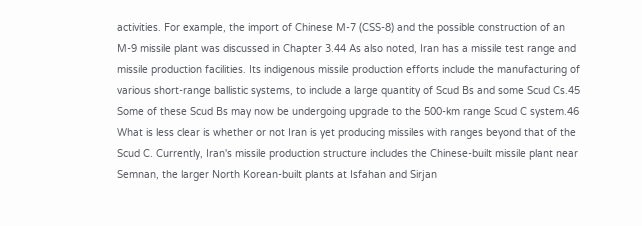activities. For example, the import of Chinese M-7 (CSS-8) and the possible construction of an M-9 missile plant was discussed in Chapter 3.44 As also noted, Iran has a missile test range and missile production facilities. Its indigenous missile production efforts include the manufacturing of various short-range ballistic systems, to include a large quantity of Scud Bs and some Scud Cs.45 Some of these Scud Bs may now be undergoing upgrade to the 500-km range Scud C system.46 What is less clear is whether or not Iran is yet producing missiles with ranges beyond that of the Scud C. Currently, Iran's missile production structure includes the Chinese-built missile plant near Semnan, the larger North Korean-built plants at Isfahan and Sirjan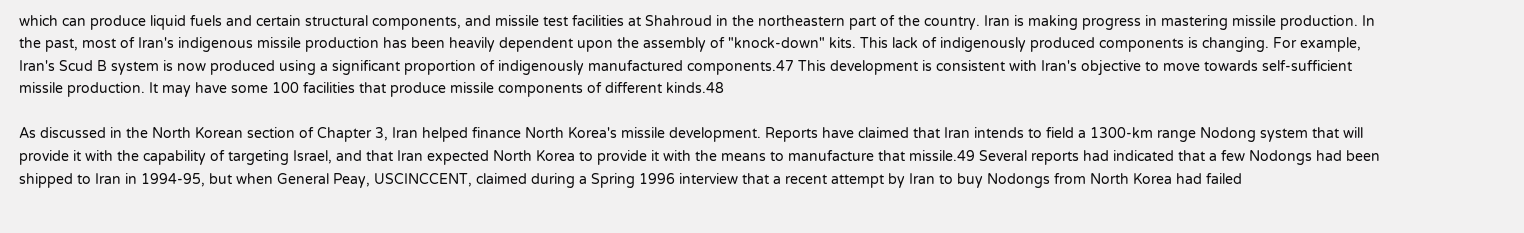which can produce liquid fuels and certain structural components, and missile test facilities at Shahroud in the northeastern part of the country. Iran is making progress in mastering missile production. In the past, most of Iran's indigenous missile production has been heavily dependent upon the assembly of "knock-down" kits. This lack of indigenously produced components is changing. For example, Iran's Scud B system is now produced using a significant proportion of indigenously manufactured components.47 This development is consistent with Iran's objective to move towards self-sufficient missile production. It may have some 100 facilities that produce missile components of different kinds.48

As discussed in the North Korean section of Chapter 3, Iran helped finance North Korea's missile development. Reports have claimed that Iran intends to field a 1300-km range Nodong system that will provide it with the capability of targeting Israel, and that Iran expected North Korea to provide it with the means to manufacture that missile.49 Several reports had indicated that a few Nodongs had been shipped to Iran in 1994-95, but when General Peay, USCINCCENT, claimed during a Spring 1996 interview that a recent attempt by Iran to buy Nodongs from North Korea had failed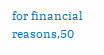for financial reasons,50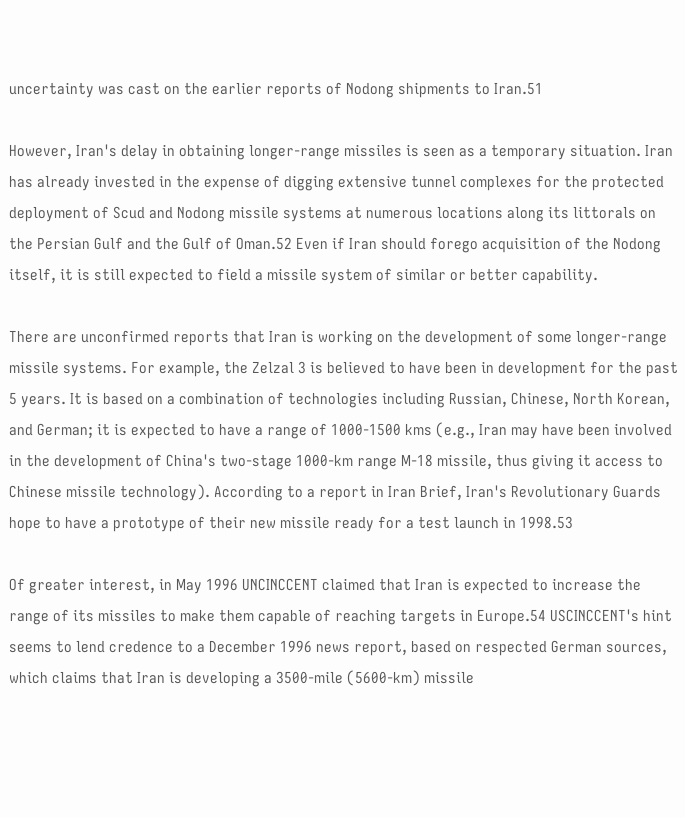uncertainty was cast on the earlier reports of Nodong shipments to Iran.51

However, Iran's delay in obtaining longer-range missiles is seen as a temporary situation. Iran has already invested in the expense of digging extensive tunnel complexes for the protected deployment of Scud and Nodong missile systems at numerous locations along its littorals on the Persian Gulf and the Gulf of Oman.52 Even if Iran should forego acquisition of the Nodong itself, it is still expected to field a missile system of similar or better capability.

There are unconfirmed reports that Iran is working on the development of some longer-range missile systems. For example, the Zelzal 3 is believed to have been in development for the past 5 years. It is based on a combination of technologies including Russian, Chinese, North Korean, and German; it is expected to have a range of 1000-1500 kms (e.g., Iran may have been involved in the development of China's two-stage 1000-km range M-18 missile, thus giving it access to Chinese missile technology). According to a report in Iran Brief, Iran's Revolutionary Guards hope to have a prototype of their new missile ready for a test launch in 1998.53

Of greater interest, in May 1996 UNCINCCENT claimed that Iran is expected to increase the range of its missiles to make them capable of reaching targets in Europe.54 USCINCCENT's hint seems to lend credence to a December 1996 news report, based on respected German sources, which claims that Iran is developing a 3500-mile (5600-km) missile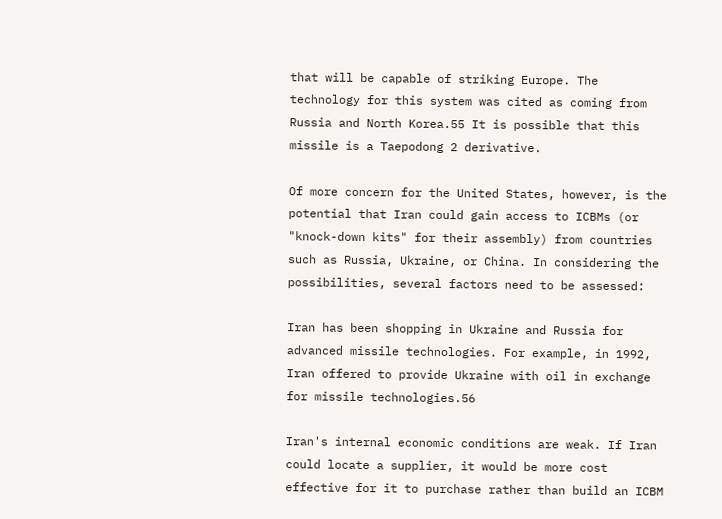that will be capable of striking Europe. The technology for this system was cited as coming from Russia and North Korea.55 It is possible that this missile is a Taepodong 2 derivative.

Of more concern for the United States, however, is the potential that Iran could gain access to ICBMs (or "knock-down kits" for their assembly) from countries such as Russia, Ukraine, or China. In considering the possibilities, several factors need to be assessed:

Iran has been shopping in Ukraine and Russia for advanced missile technologies. For example, in 1992, Iran offered to provide Ukraine with oil in exchange for missile technologies.56

Iran's internal economic conditions are weak. If Iran could locate a supplier, it would be more cost effective for it to purchase rather than build an ICBM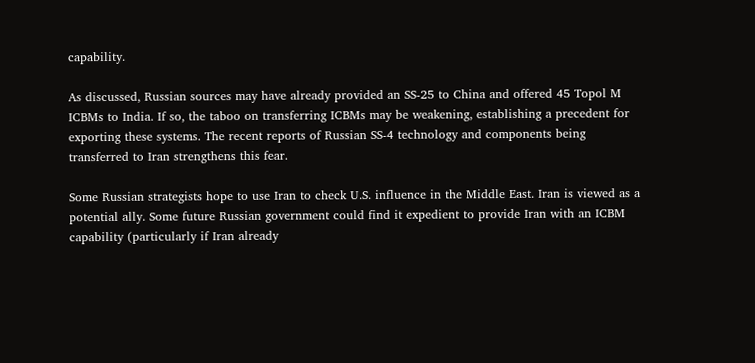capability.

As discussed, Russian sources may have already provided an SS-25 to China and offered 45 Topol M ICBMs to India. If so, the taboo on transferring ICBMs may be weakening, establishing a precedent for exporting these systems. The recent reports of Russian SS-4 technology and components being transferred to Iran strengthens this fear.

Some Russian strategists hope to use Iran to check U.S. influence in the Middle East. Iran is viewed as a potential ally. Some future Russian government could find it expedient to provide Iran with an ICBM capability (particularly if Iran already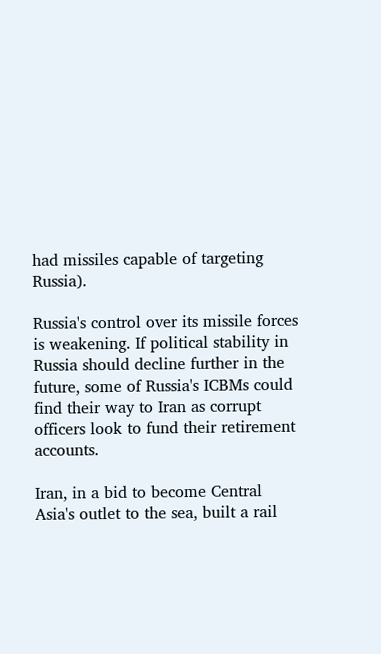had missiles capable of targeting Russia).

Russia's control over its missile forces is weakening. If political stability in Russia should decline further in the future, some of Russia's ICBMs could find their way to Iran as corrupt officers look to fund their retirement accounts.

Iran, in a bid to become Central Asia's outlet to the sea, built a rail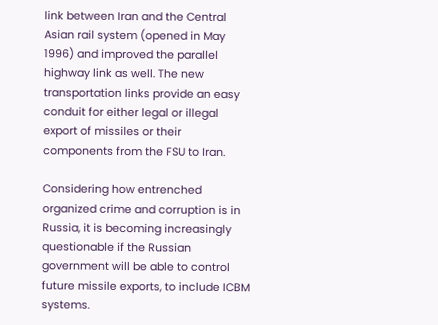link between Iran and the Central Asian rail system (opened in May 1996) and improved the parallel highway link as well. The new transportation links provide an easy conduit for either legal or illegal export of missiles or their components from the FSU to Iran.

Considering how entrenched organized crime and corruption is in Russia, it is becoming increasingly questionable if the Russian government will be able to control future missile exports, to include ICBM systems.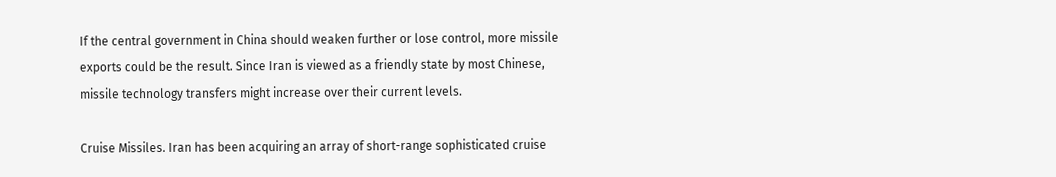If the central government in China should weaken further or lose control, more missile exports could be the result. Since Iran is viewed as a friendly state by most Chinese, missile technology transfers might increase over their current levels.

Cruise Missiles. Iran has been acquiring an array of short-range sophisticated cruise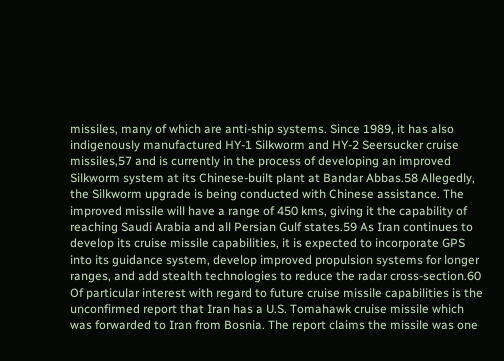missiles, many of which are anti-ship systems. Since 1989, it has also indigenously manufactured HY-1 Silkworm and HY-2 Seersucker cruise missiles,57 and is currently in the process of developing an improved Silkworm system at its Chinese-built plant at Bandar Abbas.58 Allegedly, the Silkworm upgrade is being conducted with Chinese assistance. The improved missile will have a range of 450 kms, giving it the capability of reaching Saudi Arabia and all Persian Gulf states.59 As Iran continues to develop its cruise missile capabilities, it is expected to incorporate GPS into its guidance system, develop improved propulsion systems for longer ranges, and add stealth technologies to reduce the radar cross-section.60 Of particular interest with regard to future cruise missile capabilities is the unconfirmed report that Iran has a U.S. Tomahawk cruise missile which was forwarded to Iran from Bosnia. The report claims the missile was one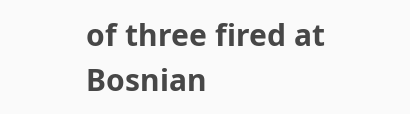of three fired at Bosnian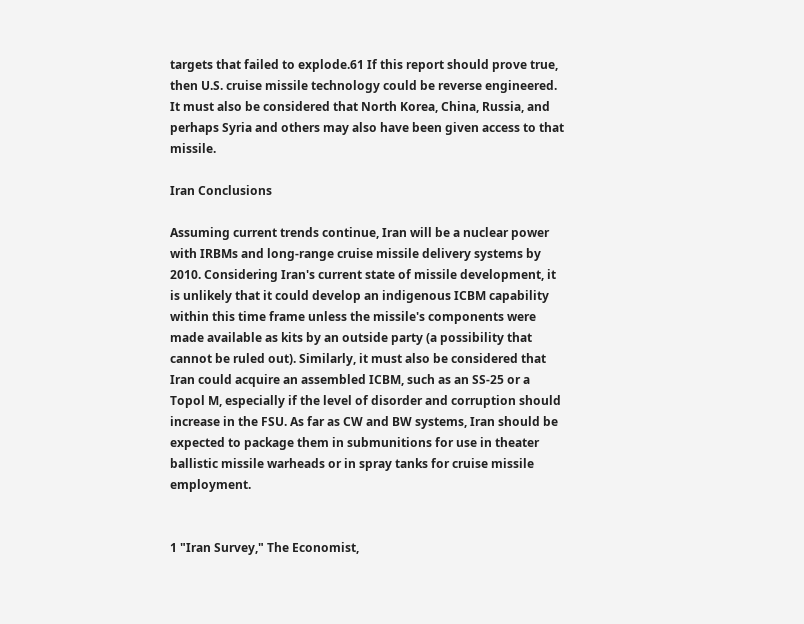targets that failed to explode.61 If this report should prove true, then U.S. cruise missile technology could be reverse engineered. It must also be considered that North Korea, China, Russia, and perhaps Syria and others may also have been given access to that missile.

Iran Conclusions

Assuming current trends continue, Iran will be a nuclear power with IRBMs and long-range cruise missile delivery systems by 2010. Considering Iran's current state of missile development, it is unlikely that it could develop an indigenous ICBM capability within this time frame unless the missile's components were made available as kits by an outside party (a possibility that cannot be ruled out). Similarly, it must also be considered that Iran could acquire an assembled ICBM, such as an SS-25 or a Topol M, especially if the level of disorder and corruption should increase in the FSU. As far as CW and BW systems, Iran should be expected to package them in submunitions for use in theater ballistic missile warheads or in spray tanks for cruise missile employment.


1 "Iran Survey," The Economist,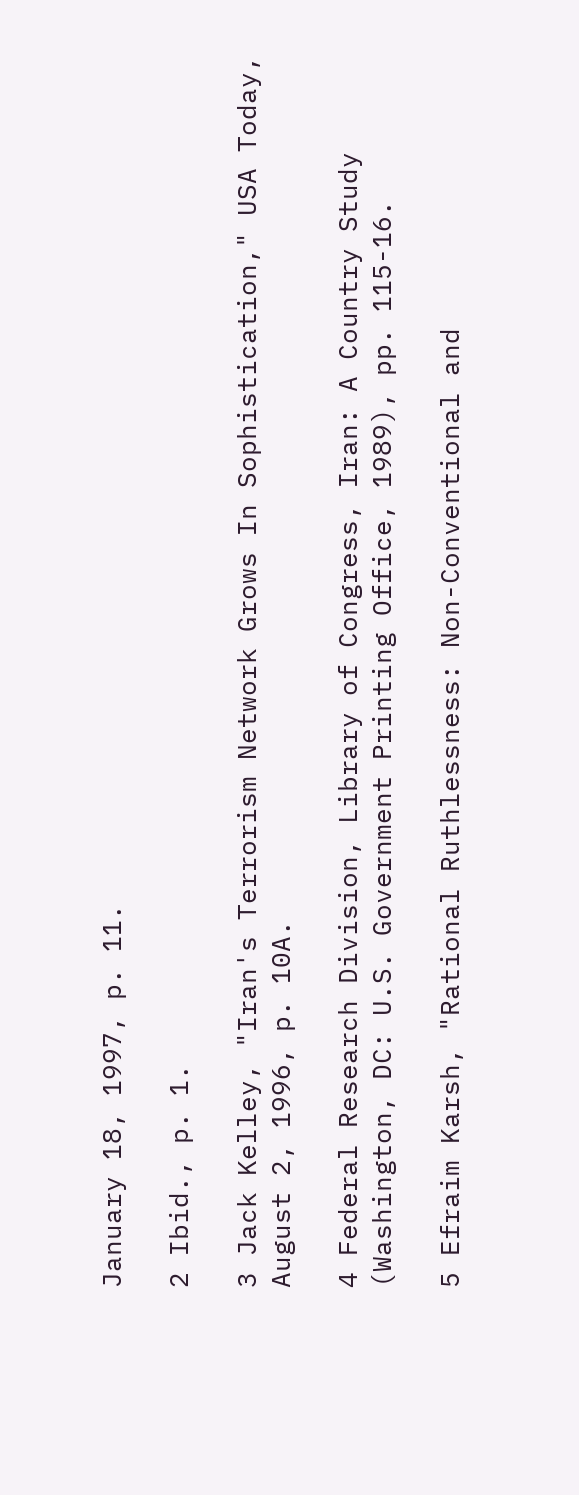January 18, 1997, p. 11.

2 Ibid., p. 1.

3 Jack Kelley, "Iran's Terrorism Network Grows In Sophistication," USA Today, August 2, 1996, p. 10A.

4 Federal Research Division, Library of Congress, Iran: A Country Study (Washington, DC: U.S. Government Printing Office, 1989), pp. 115-16.

5 Efraim Karsh, "Rational Ruthlessness: Non-Conventional and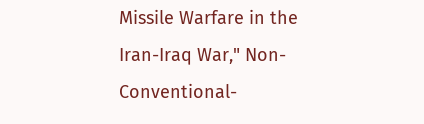Missile Warfare in the Iran-Iraq War," Non-Conventional-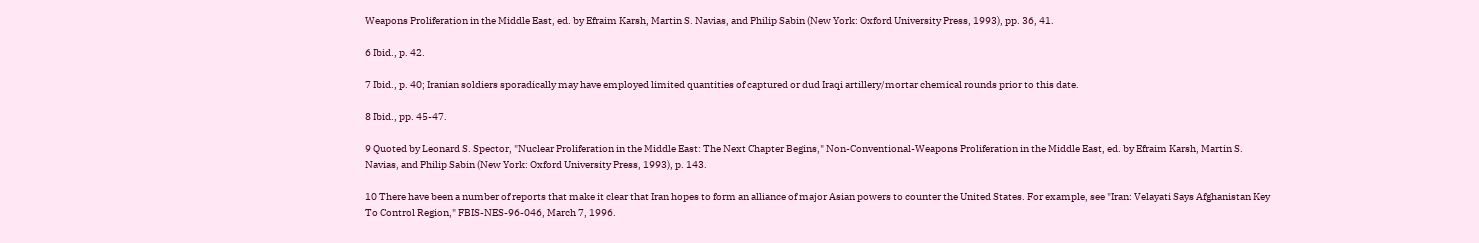Weapons Proliferation in the Middle East, ed. by Efraim Karsh, Martin S. Navias, and Philip Sabin (New York: Oxford University Press, 1993), pp. 36, 41.

6 Ibid., p. 42.

7 Ibid., p. 40; Iranian soldiers sporadically may have employed limited quantities of captured or dud Iraqi artillery/mortar chemical rounds prior to this date.

8 Ibid., pp. 45-47.

9 Quoted by Leonard S. Spector, "Nuclear Proliferation in the Middle East: The Next Chapter Begins," Non-Conventional-Weapons Proliferation in the Middle East, ed. by Efraim Karsh, Martin S. Navias, and Philip Sabin (New York: Oxford University Press, 1993), p. 143.

10 There have been a number of reports that make it clear that Iran hopes to form an alliance of major Asian powers to counter the United States. For example, see "Iran: Velayati Says Afghanistan Key To Control Region," FBIS-NES-96-046, March 7, 1996.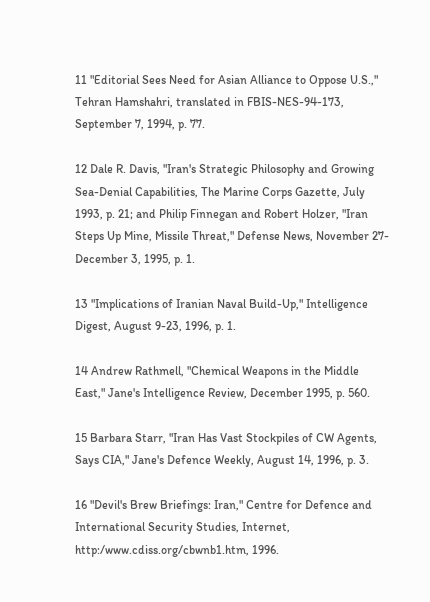11 "Editorial Sees Need for Asian Alliance to Oppose U.S.," Tehran Hamshahri, translated in FBIS-NES-94-173, September 7, 1994, p. 77.

12 Dale R. Davis, "Iran's Strategic Philosophy and Growing Sea-Denial Capabilities, The Marine Corps Gazette, July 1993, p. 21; and Philip Finnegan and Robert Holzer, "Iran Steps Up Mine, Missile Threat," Defense News, November 27-December 3, 1995, p. 1.

13 "Implications of Iranian Naval Build-Up," Intelligence Digest, August 9-23, 1996, p. 1.

14 Andrew Rathmell, "Chemical Weapons in the Middle East," Jane's Intelligence Review, December 1995, p. 560.

15 Barbara Starr, "Iran Has Vast Stockpiles of CW Agents, Says CIA," Jane's Defence Weekly, August 14, 1996, p. 3.

16 "Devil's Brew Briefings: Iran," Centre for Defence and International Security Studies, Internet, http:/www.cdiss.org/cbwnb1.htm, 1996.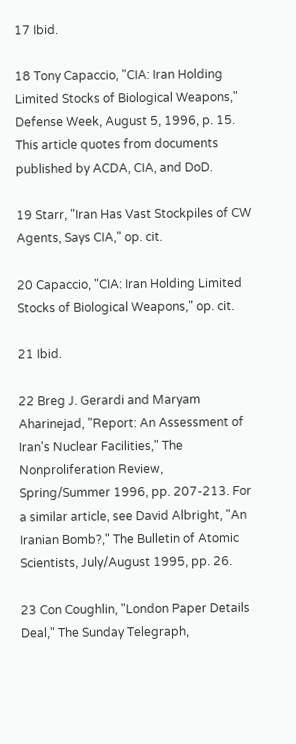17 Ibid.

18 Tony Capaccio, "CIA: Iran Holding Limited Stocks of Biological Weapons," Defense Week, August 5, 1996, p. 15. This article quotes from documents published by ACDA, CIA, and DoD.

19 Starr, "Iran Has Vast Stockpiles of CW Agents, Says CIA," op. cit.

20 Capaccio, "CIA: Iran Holding Limited Stocks of Biological Weapons," op. cit.

21 Ibid.

22 Breg J. Gerardi and Maryam Aharinejad, "Report: An Assessment of Iran's Nuclear Facilities," The Nonproliferation Review, Spring/Summer 1996, pp. 207-213. For a similar article, see David Albright, "An Iranian Bomb?," The Bulletin of Atomic Scientists, July/August 1995, pp. 26.

23 Con Coughlin, "London Paper Details Deal," The Sunday Telegraph,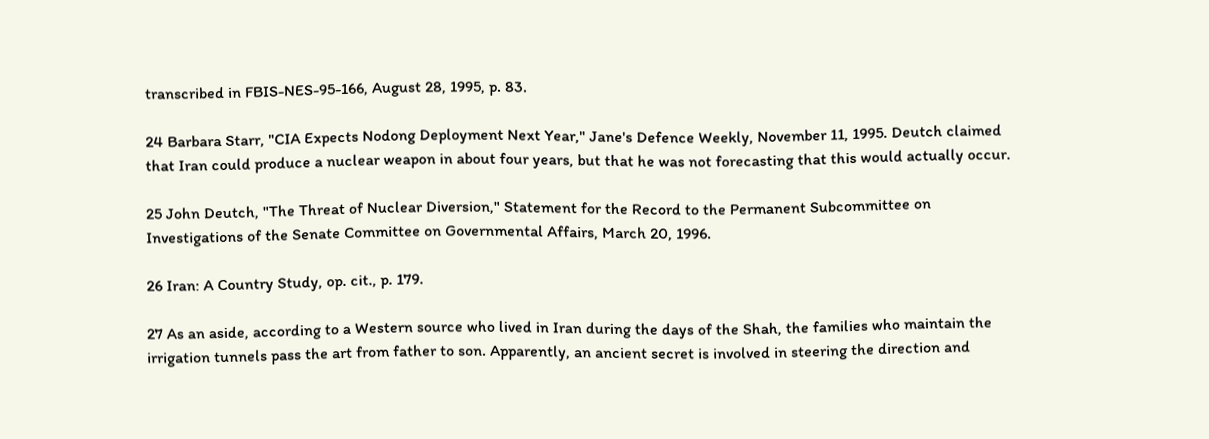transcribed in FBIS-NES-95-166, August 28, 1995, p. 83.

24 Barbara Starr, "CIA Expects Nodong Deployment Next Year," Jane's Defence Weekly, November 11, 1995. Deutch claimed that Iran could produce a nuclear weapon in about four years, but that he was not forecasting that this would actually occur.

25 John Deutch, "The Threat of Nuclear Diversion," Statement for the Record to the Permanent Subcommittee on Investigations of the Senate Committee on Governmental Affairs, March 20, 1996.

26 Iran: A Country Study, op. cit., p. 179.

27 As an aside, according to a Western source who lived in Iran during the days of the Shah, the families who maintain the irrigation tunnels pass the art from father to son. Apparently, an ancient secret is involved in steering the direction and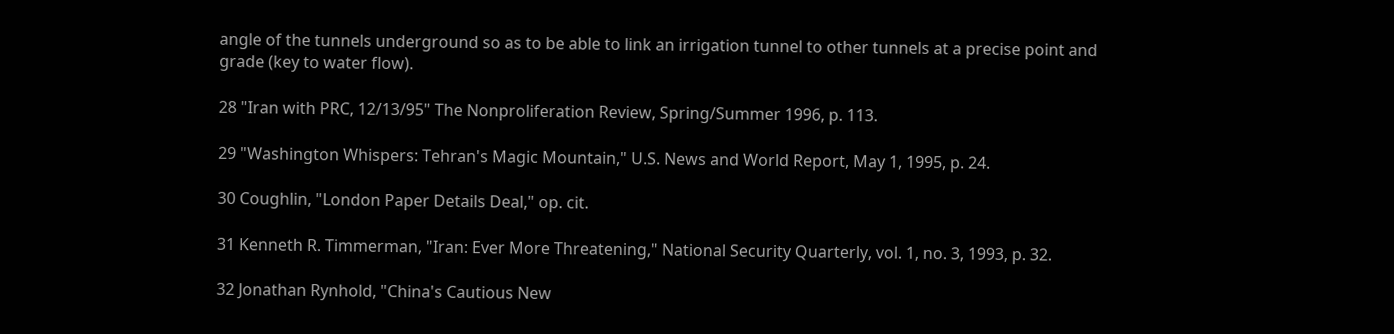angle of the tunnels underground so as to be able to link an irrigation tunnel to other tunnels at a precise point and grade (key to water flow).

28 "Iran with PRC, 12/13/95" The Nonproliferation Review, Spring/Summer 1996, p. 113.

29 "Washington Whispers: Tehran's Magic Mountain," U.S. News and World Report, May 1, 1995, p. 24.

30 Coughlin, "London Paper Details Deal," op. cit.

31 Kenneth R. Timmerman, "Iran: Ever More Threatening," National Security Quarterly, vol. 1, no. 3, 1993, p. 32.

32 Jonathan Rynhold, "China's Cautious New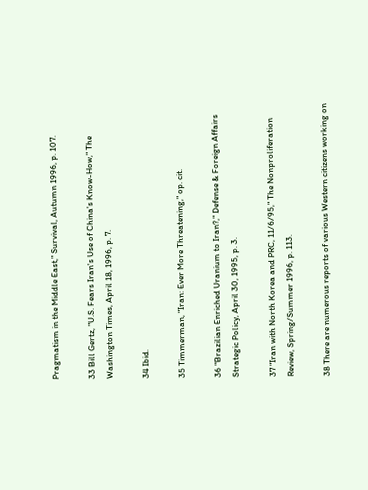Pragmatism in the Middle East," Survival, Autumn 1996, p. 107.

33 Bill Gertz, "U.S. Fears Iran's Use of China's Know-How," The Washington Times, April 18, 1996, p. 7.

34 Ibid.

35 Timmerman, "Iran: Ever More Threatening," op. cit.

36 "Brazilian Enriched Uranium to Iran?," Defense & Foreign Affairs Strategic Policy, April 30, 1995, p. 3.

37 "Iran with North Korea and PRC, 11/6/95," The Nonproliferation Review, Spring/Summer 1996, p. 113.

38 There are numerous reports of various Western citizens working on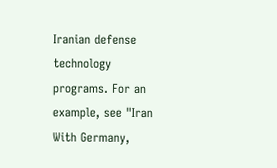Iranian defense technology programs. For an example, see "Iran With Germany,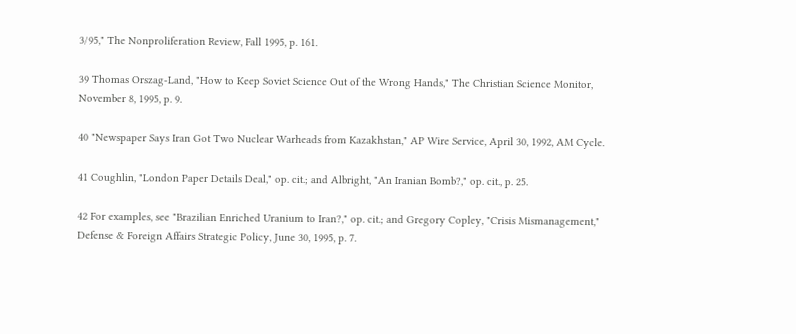3/95," The Nonproliferation Review, Fall 1995, p. 161.

39 Thomas Orszag-Land, "How to Keep Soviet Science Out of the Wrong Hands," The Christian Science Monitor, November 8, 1995, p. 9.

40 "Newspaper Says Iran Got Two Nuclear Warheads from Kazakhstan," AP Wire Service, April 30, 1992, AM Cycle.

41 Coughlin, "London Paper Details Deal," op. cit.; and Albright, "An Iranian Bomb?," op. cit., p. 25.

42 For examples, see "Brazilian Enriched Uranium to Iran?," op. cit.; and Gregory Copley, "Crisis Mismanagement," Defense & Foreign Affairs Strategic Policy, June 30, 1995, p. 7.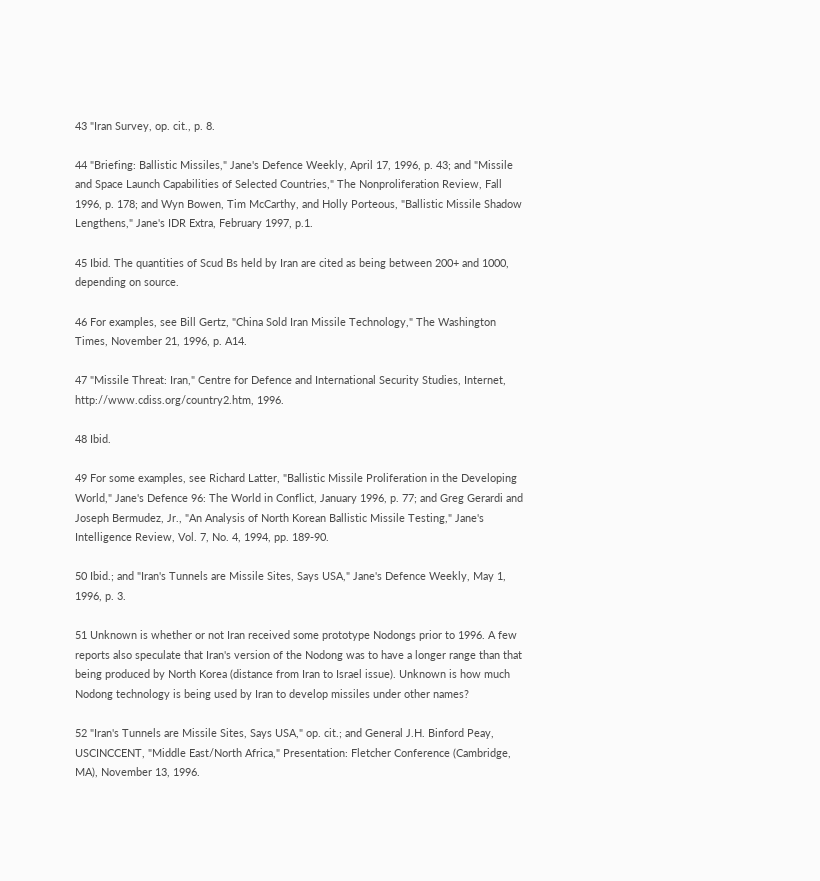43 "Iran Survey, op. cit., p. 8.

44 "Briefing: Ballistic Missiles," Jane's Defence Weekly, April 17, 1996, p. 43; and "Missile and Space Launch Capabilities of Selected Countries," The Nonproliferation Review, Fall 1996, p. 178; and Wyn Bowen, Tim McCarthy, and Holly Porteous, "Ballistic Missile Shadow Lengthens," Jane's IDR Extra, February 1997, p.1.

45 Ibid. The quantities of Scud Bs held by Iran are cited as being between 200+ and 1000, depending on source.

46 For examples, see Bill Gertz, "China Sold Iran Missile Technology," The Washington Times, November 21, 1996, p. A14.

47 "Missile Threat: Iran," Centre for Defence and International Security Studies, Internet, http://www.cdiss.org/country2.htm, 1996.

48 Ibid.

49 For some examples, see Richard Latter, "Ballistic Missile Proliferation in the Developing World," Jane's Defence 96: The World in Conflict, January 1996, p. 77; and Greg Gerardi and Joseph Bermudez, Jr., "An Analysis of North Korean Ballistic Missile Testing," Jane's Intelligence Review, Vol. 7, No. 4, 1994, pp. 189-90.

50 Ibid.; and "Iran's Tunnels are Missile Sites, Says USA," Jane's Defence Weekly, May 1, 1996, p. 3.

51 Unknown is whether or not Iran received some prototype Nodongs prior to 1996. A few reports also speculate that Iran's version of the Nodong was to have a longer range than that being produced by North Korea (distance from Iran to Israel issue). Unknown is how much Nodong technology is being used by Iran to develop missiles under other names?

52 "Iran's Tunnels are Missile Sites, Says USA," op. cit.; and General J.H. Binford Peay, USCINCCENT, "Middle East/North Africa," Presentation: Fletcher Conference (Cambridge, MA), November 13, 1996.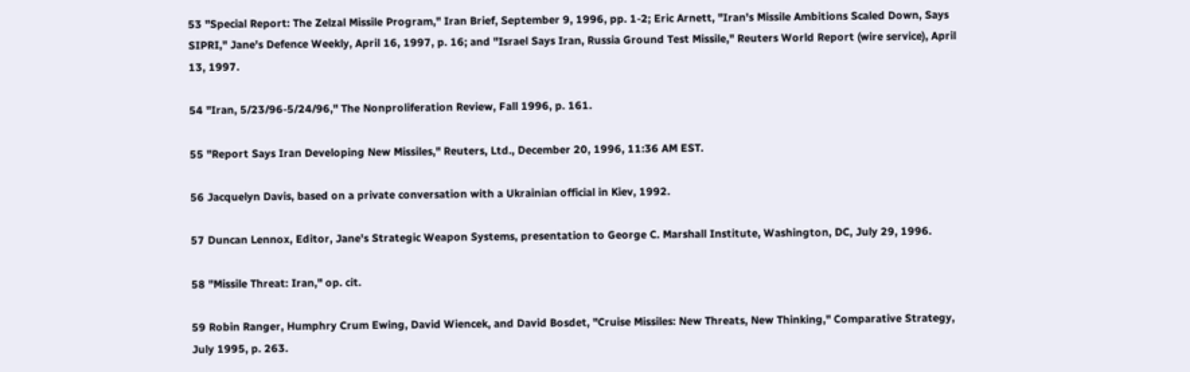53 "Special Report: The Zelzal Missile Program," Iran Brief, September 9, 1996, pp. 1-2; Eric Arnett, "Iran's Missile Ambitions Scaled Down, Says SIPRI," Jane's Defence Weekly, April 16, 1997, p. 16; and "Israel Says Iran, Russia Ground Test Missile," Reuters World Report (wire service), April 13, 1997.

54 "Iran, 5/23/96-5/24/96," The Nonproliferation Review, Fall 1996, p. 161.

55 "Report Says Iran Developing New Missiles," Reuters, Ltd., December 20, 1996, 11:36 AM EST.

56 Jacquelyn Davis, based on a private conversation with a Ukrainian official in Kiev, 1992.

57 Duncan Lennox, Editor, Jane's Strategic Weapon Systems, presentation to George C. Marshall Institute, Washington, DC, July 29, 1996.

58 "Missile Threat: Iran," op. cit.

59 Robin Ranger, Humphry Crum Ewing, David Wiencek, and David Bosdet, "Cruise Missiles: New Threats, New Thinking," Comparative Strategy, July 1995, p. 263.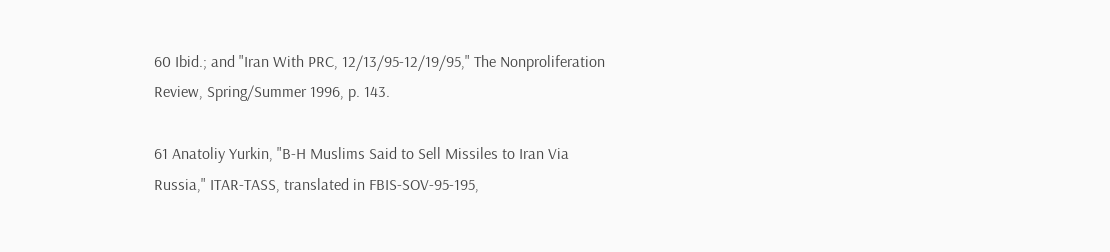60 Ibid.; and "Iran With PRC, 12/13/95-12/19/95," The Nonproliferation Review, Spring/Summer 1996, p. 143.

61 Anatoliy Yurkin, "B-H Muslims Said to Sell Missiles to Iran Via Russia," ITAR-TASS, translated in FBIS-SOV-95-195,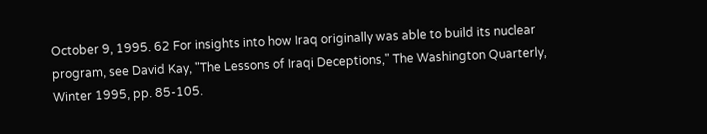October 9, 1995. 62 For insights into how Iraq originally was able to build its nuclear program, see David Kay, "The Lessons of Iraqi Deceptions," The Washington Quarterly, Winter 1995, pp. 85-105.